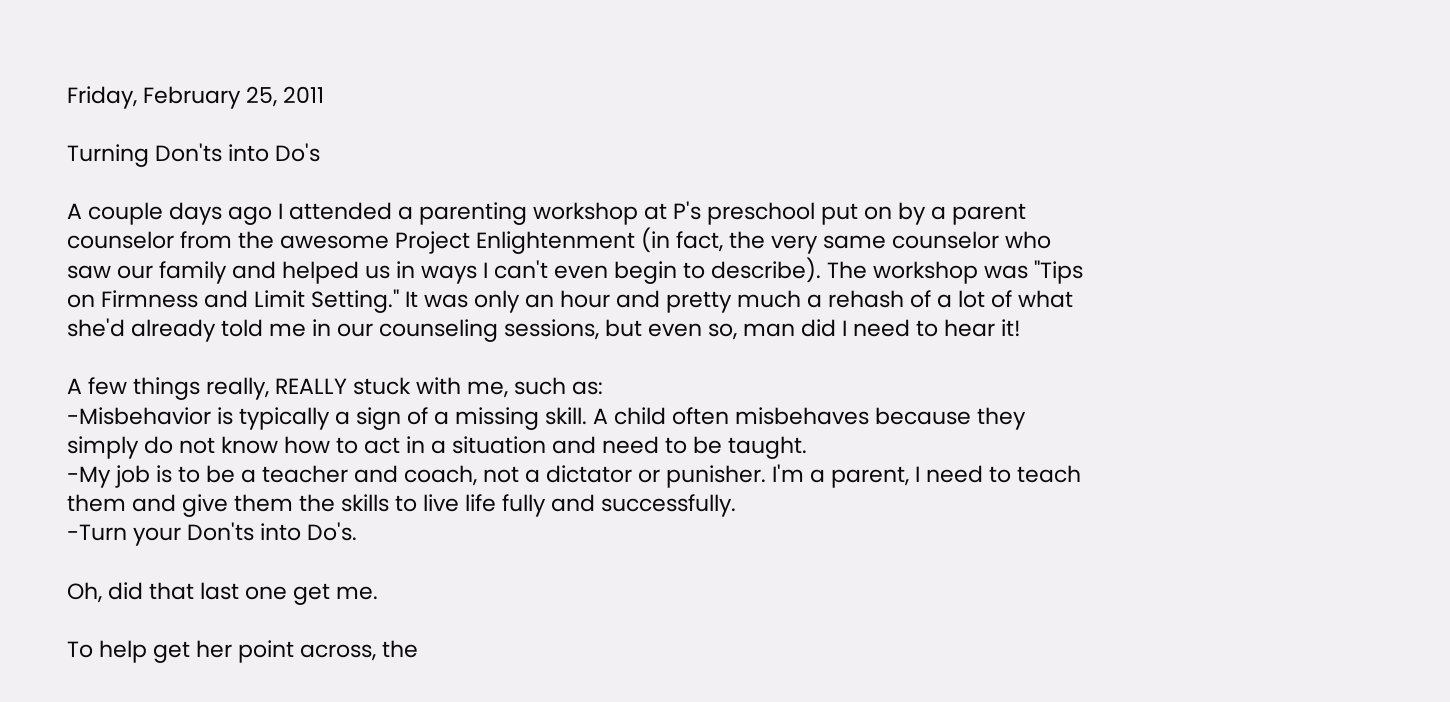Friday, February 25, 2011

Turning Don'ts into Do's

A couple days ago I attended a parenting workshop at P's preschool put on by a parent counselor from the awesome Project Enlightenment (in fact, the very same counselor who saw our family and helped us in ways I can't even begin to describe). The workshop was "Tips on Firmness and Limit Setting." It was only an hour and pretty much a rehash of a lot of what she'd already told me in our counseling sessions, but even so, man did I need to hear it!

A few things really, REALLY stuck with me, such as:
-Misbehavior is typically a sign of a missing skill. A child often misbehaves because they simply do not know how to act in a situation and need to be taught.
-My job is to be a teacher and coach, not a dictator or punisher. I'm a parent, I need to teach them and give them the skills to live life fully and successfully.
-Turn your Don'ts into Do's.

Oh, did that last one get me.

To help get her point across, the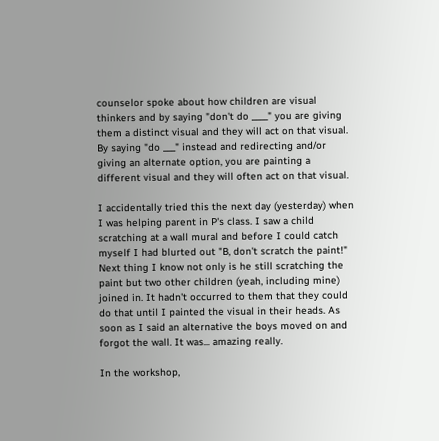counselor spoke about how children are visual thinkers and by saying "don't do ____" you are giving them a distinct visual and they will act on that visual. By saying "do ___" instead and redirecting and/or giving an alternate option, you are painting a different visual and they will often act on that visual.

I accidentally tried this the next day (yesterday) when I was helping parent in P's class. I saw a child scratching at a wall mural and before I could catch myself I had blurted out "B, don't scratch the paint!" Next thing I know not only is he still scratching the paint but two other children (yeah, including mine) joined in. It hadn't occurred to them that they could do that until I painted the visual in their heads. As soon as I said an alternative the boys moved on and forgot the wall. It was... amazing really.

In the workshop,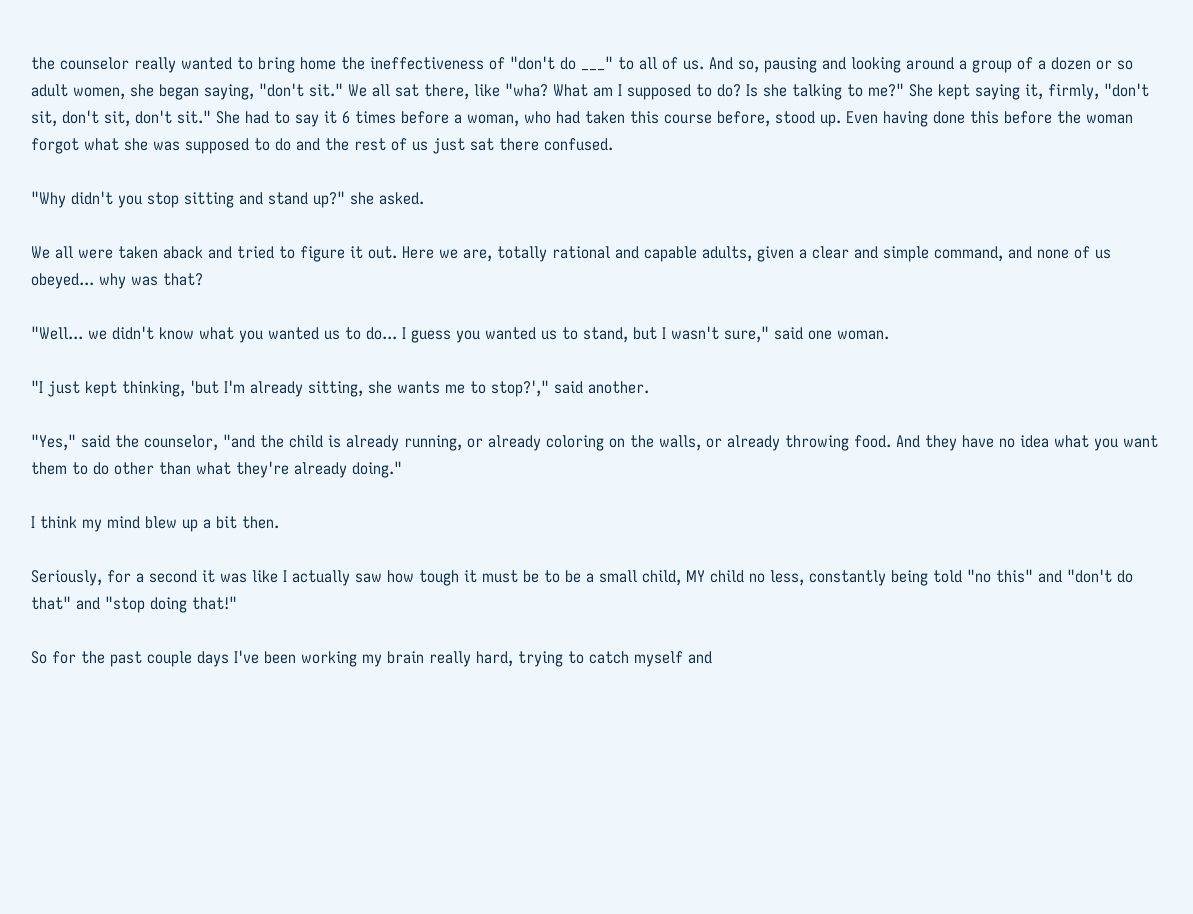the counselor really wanted to bring home the ineffectiveness of "don't do ___" to all of us. And so, pausing and looking around a group of a dozen or so adult women, she began saying, "don't sit." We all sat there, like "wha? What am I supposed to do? Is she talking to me?" She kept saying it, firmly, "don't sit, don't sit, don't sit." She had to say it 6 times before a woman, who had taken this course before, stood up. Even having done this before the woman forgot what she was supposed to do and the rest of us just sat there confused.

"Why didn't you stop sitting and stand up?" she asked.

We all were taken aback and tried to figure it out. Here we are, totally rational and capable adults, given a clear and simple command, and none of us obeyed... why was that?

"Well... we didn't know what you wanted us to do... I guess you wanted us to stand, but I wasn't sure," said one woman.

"I just kept thinking, 'but I'm already sitting, she wants me to stop?'," said another.

"Yes," said the counselor, "and the child is already running, or already coloring on the walls, or already throwing food. And they have no idea what you want them to do other than what they're already doing."

I think my mind blew up a bit then.

Seriously, for a second it was like I actually saw how tough it must be to be a small child, MY child no less, constantly being told "no this" and "don't do that" and "stop doing that!"

So for the past couple days I've been working my brain really hard, trying to catch myself and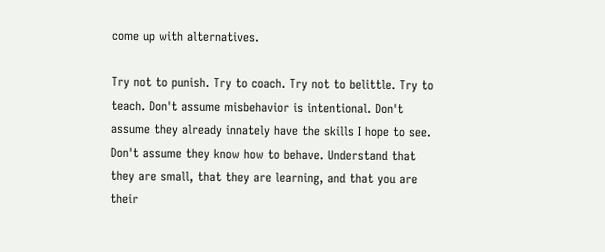come up with alternatives.

Try not to punish. Try to coach. Try not to belittle. Try to teach. Don't assume misbehavior is intentional. Don't assume they already innately have the skills I hope to see. Don't assume they know how to behave. Understand that they are small, that they are learning, and that you are their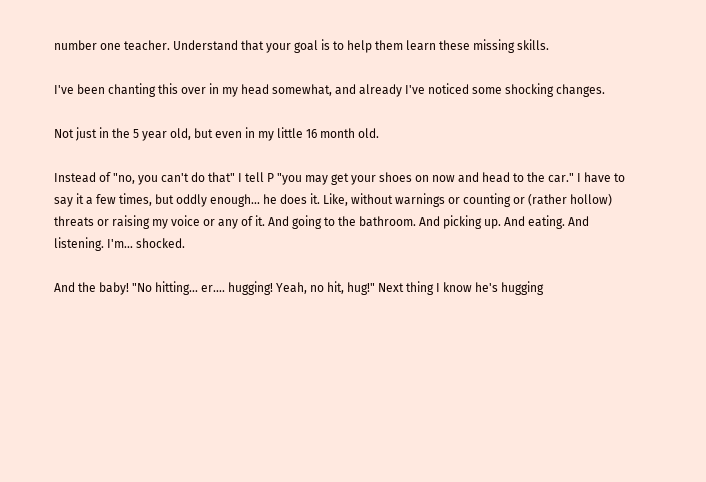number one teacher. Understand that your goal is to help them learn these missing skills.

I've been chanting this over in my head somewhat, and already I've noticed some shocking changes.

Not just in the 5 year old, but even in my little 16 month old.

Instead of "no, you can't do that" I tell P "you may get your shoes on now and head to the car." I have to say it a few times, but oddly enough... he does it. Like, without warnings or counting or (rather hollow) threats or raising my voice or any of it. And going to the bathroom. And picking up. And eating. And listening. I'm... shocked.

And the baby! "No hitting... er.... hugging! Yeah, no hit, hug!" Next thing I know he's hugging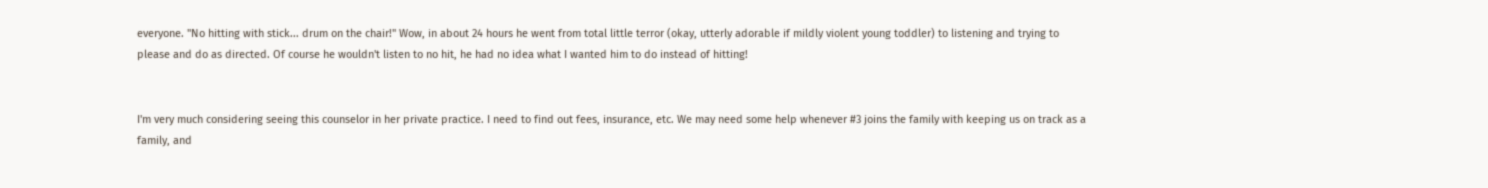everyone. "No hitting with stick... drum on the chair!" Wow, in about 24 hours he went from total little terror (okay, utterly adorable if mildly violent young toddler) to listening and trying to please and do as directed. Of course he wouldn't listen to no hit, he had no idea what I wanted him to do instead of hitting!


I'm very much considering seeing this counselor in her private practice. I need to find out fees, insurance, etc. We may need some help whenever #3 joins the family with keeping us on track as a family, and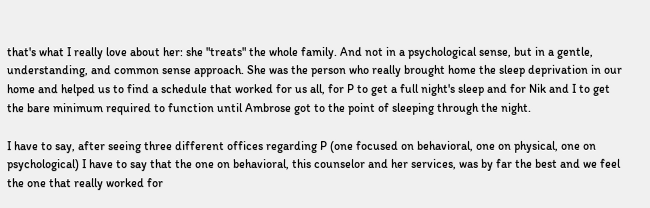that's what I really love about her: she "treats" the whole family. And not in a psychological sense, but in a gentle, understanding, and common sense approach. She was the person who really brought home the sleep deprivation in our home and helped us to find a schedule that worked for us all, for P to get a full night's sleep and for Nik and I to get the bare minimum required to function until Ambrose got to the point of sleeping through the night.

I have to say, after seeing three different offices regarding P (one focused on behavioral, one on physical, one on psychological) I have to say that the one on behavioral, this counselor and her services, was by far the best and we feel the one that really worked for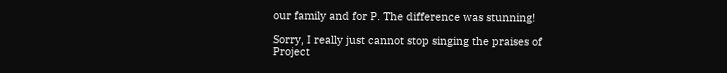our family and for P. The difference was stunning!

Sorry, I really just cannot stop singing the praises of Project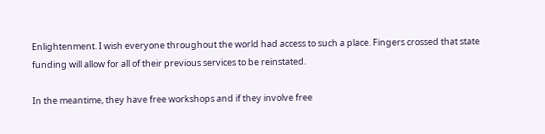Enlightenment. I wish everyone throughout the world had access to such a place. Fingers crossed that state funding will allow for all of their previous services to be reinstated.

In the meantime, they have free workshops and if they involve free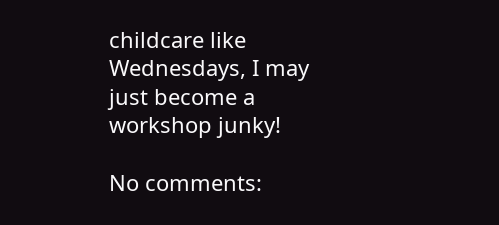childcare like Wednesdays, I may just become a workshop junky!

No comments: